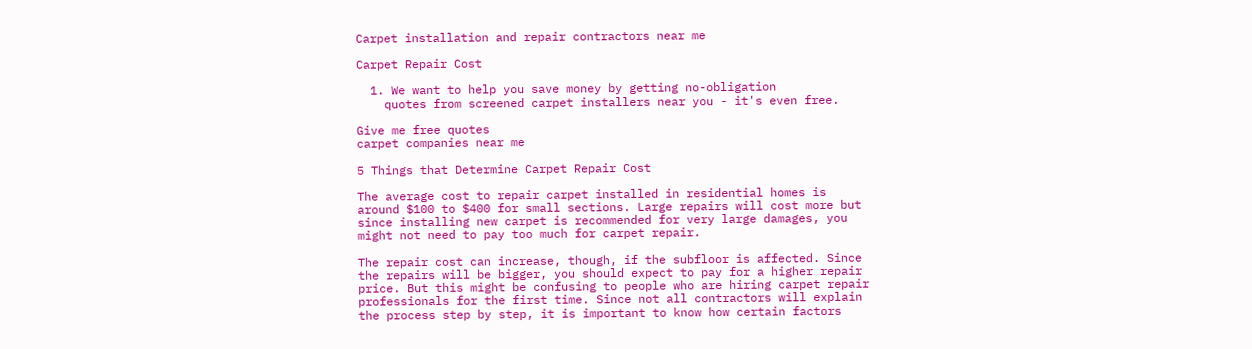Carpet installation and repair contractors near me

Carpet Repair Cost

  1. We want to help you save money by getting no-obligation
    quotes from screened carpet installers near you - it's even free.

Give me free quotes
carpet companies near me

5 Things that Determine Carpet Repair Cost

The average cost to repair carpet installed in residential homes is around $100 to $400 for small sections. Large repairs will cost more but since installing new carpet is recommended for very large damages, you might not need to pay too much for carpet repair.

The repair cost can increase, though, if the subfloor is affected. Since the repairs will be bigger, you should expect to pay for a higher repair price. But this might be confusing to people who are hiring carpet repair professionals for the first time. Since not all contractors will explain the process step by step, it is important to know how certain factors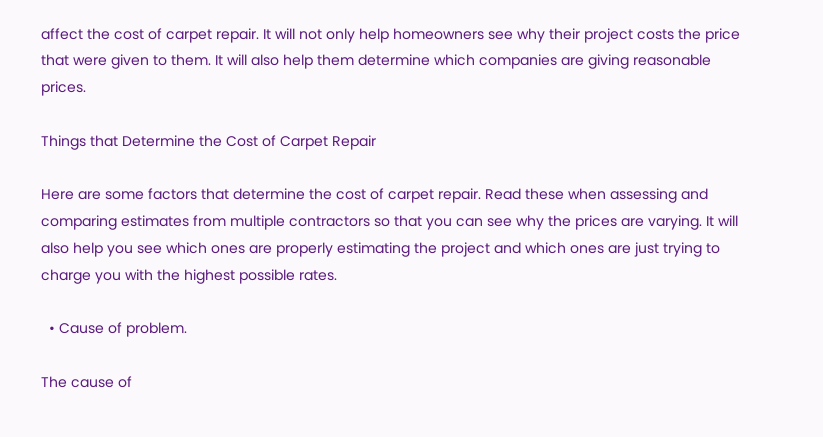affect the cost of carpet repair. It will not only help homeowners see why their project costs the price that were given to them. It will also help them determine which companies are giving reasonable prices.

Things that Determine the Cost of Carpet Repair

Here are some factors that determine the cost of carpet repair. Read these when assessing and comparing estimates from multiple contractors so that you can see why the prices are varying. It will also help you see which ones are properly estimating the project and which ones are just trying to charge you with the highest possible rates.

  • Cause of problem.

The cause of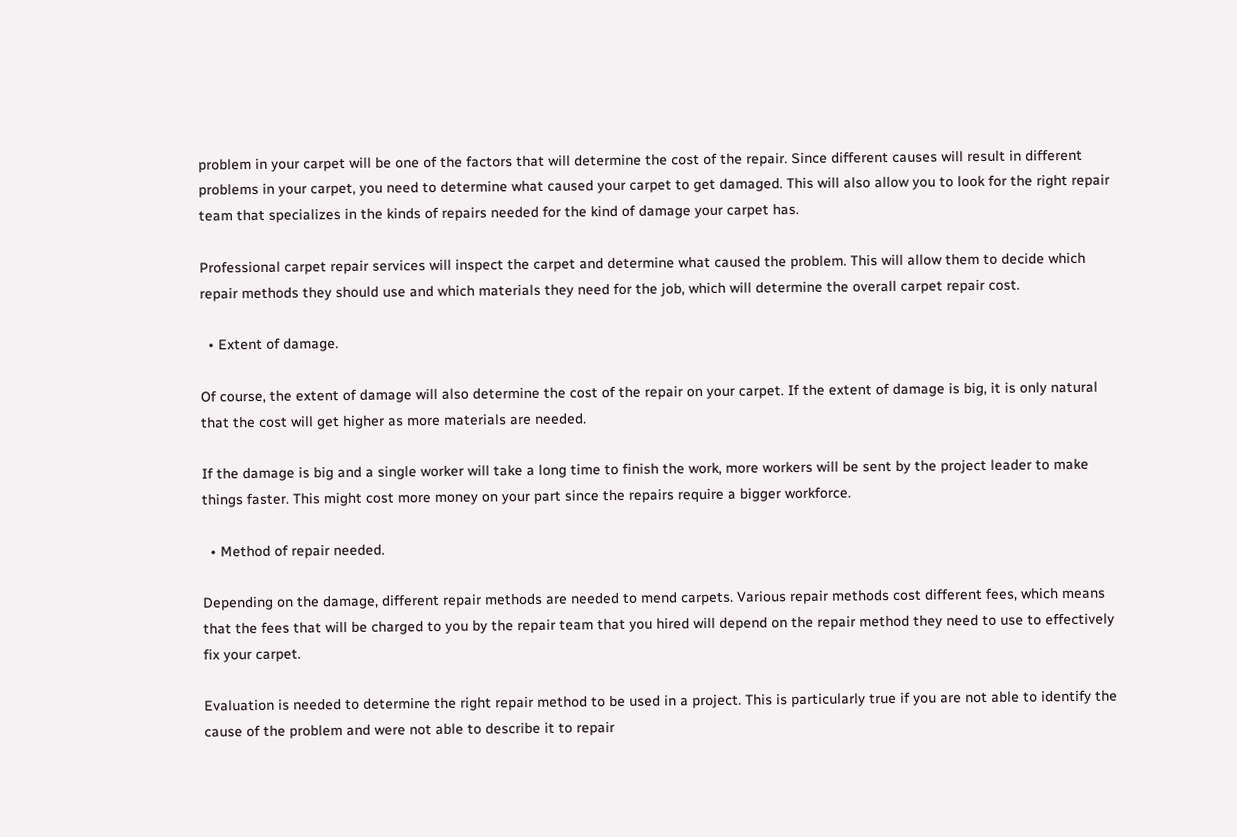problem in your carpet will be one of the factors that will determine the cost of the repair. Since different causes will result in different problems in your carpet, you need to determine what caused your carpet to get damaged. This will also allow you to look for the right repair team that specializes in the kinds of repairs needed for the kind of damage your carpet has.

Professional carpet repair services will inspect the carpet and determine what caused the problem. This will allow them to decide which repair methods they should use and which materials they need for the job, which will determine the overall carpet repair cost.

  • Extent of damage.

Of course, the extent of damage will also determine the cost of the repair on your carpet. If the extent of damage is big, it is only natural that the cost will get higher as more materials are needed.

If the damage is big and a single worker will take a long time to finish the work, more workers will be sent by the project leader to make things faster. This might cost more money on your part since the repairs require a bigger workforce.

  • Method of repair needed.

Depending on the damage, different repair methods are needed to mend carpets. Various repair methods cost different fees, which means that the fees that will be charged to you by the repair team that you hired will depend on the repair method they need to use to effectively fix your carpet.

Evaluation is needed to determine the right repair method to be used in a project. This is particularly true if you are not able to identify the cause of the problem and were not able to describe it to repair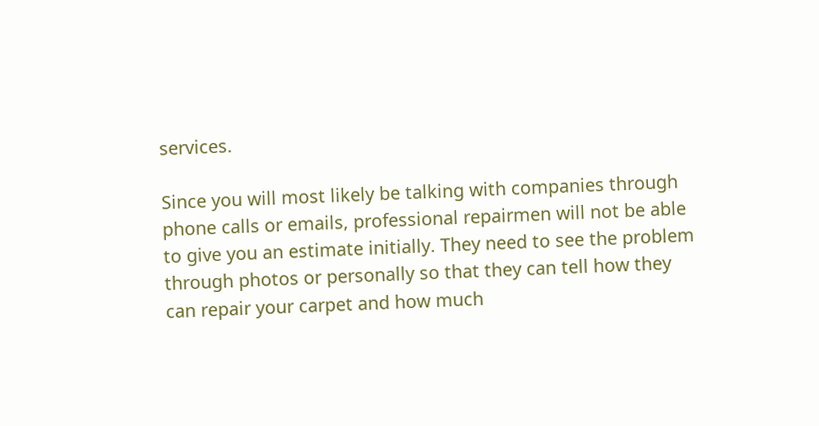services.

Since you will most likely be talking with companies through phone calls or emails, professional repairmen will not be able to give you an estimate initially. They need to see the problem through photos or personally so that they can tell how they can repair your carpet and how much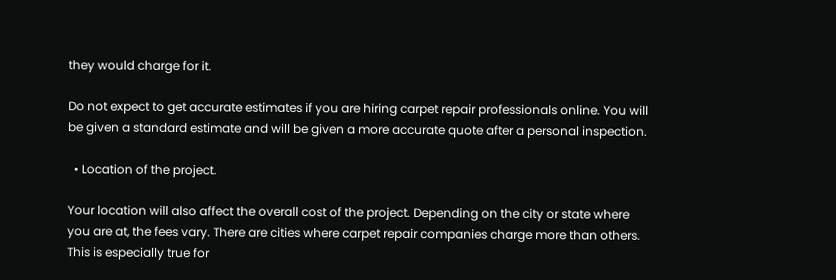they would charge for it.

Do not expect to get accurate estimates if you are hiring carpet repair professionals online. You will be given a standard estimate and will be given a more accurate quote after a personal inspection.

  • Location of the project.

Your location will also affect the overall cost of the project. Depending on the city or state where you are at, the fees vary. There are cities where carpet repair companies charge more than others. This is especially true for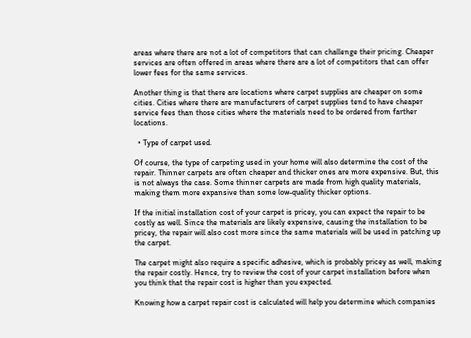areas where there are not a lot of competitors that can challenge their pricing. Cheaper services are often offered in areas where there are a lot of competitors that can offer lower fees for the same services.

Another thing is that there are locations where carpet supplies are cheaper on some cities. Cities where there are manufacturers of carpet supplies tend to have cheaper service fees than those cities where the materials need to be ordered from farther locations.

  • Type of carpet used.

Of course, the type of carpeting used in your home will also determine the cost of the repair. Thinner carpets are often cheaper and thicker ones are more expensive. But, this is not always the case. Some thinner carpets are made from high quality materials, making them more expansive than some low-quality thicker options.

If the initial installation cost of your carpet is pricey, you can expect the repair to be costly as well. Since the materials are likely expensive, causing the installation to be pricey, the repair will also cost more since the same materials will be used in patching up the carpet.

The carpet might also require a specific adhesive, which is probably pricey as well, making the repair costly. Hence, try to review the cost of your carpet installation before when you think that the repair cost is higher than you expected.

Knowing how a carpet repair cost is calculated will help you determine which companies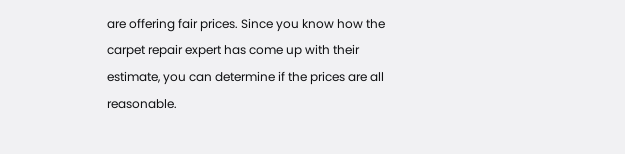are offering fair prices. Since you know how the carpet repair expert has come up with their estimate, you can determine if the prices are all reasonable.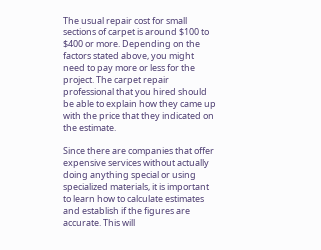The usual repair cost for small sections of carpet is around $100 to $400 or more. Depending on the factors stated above, you might need to pay more or less for the project. The carpet repair professional that you hired should be able to explain how they came up with the price that they indicated on the estimate.

Since there are companies that offer expensive services without actually doing anything special or using specialized materials, it is important to learn how to calculate estimates and establish if the figures are accurate. This will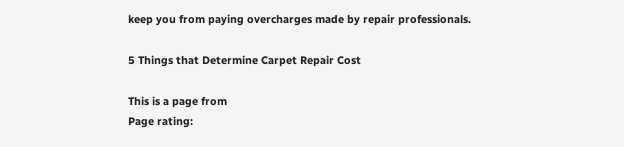keep you from paying overcharges made by repair professionals.

5 Things that Determine Carpet Repair Cost

This is a page from
Page rating: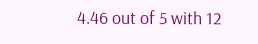4.46 out of 5 with 12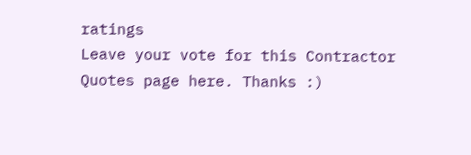ratings
Leave your vote for this Contractor Quotes page here. Thanks :)